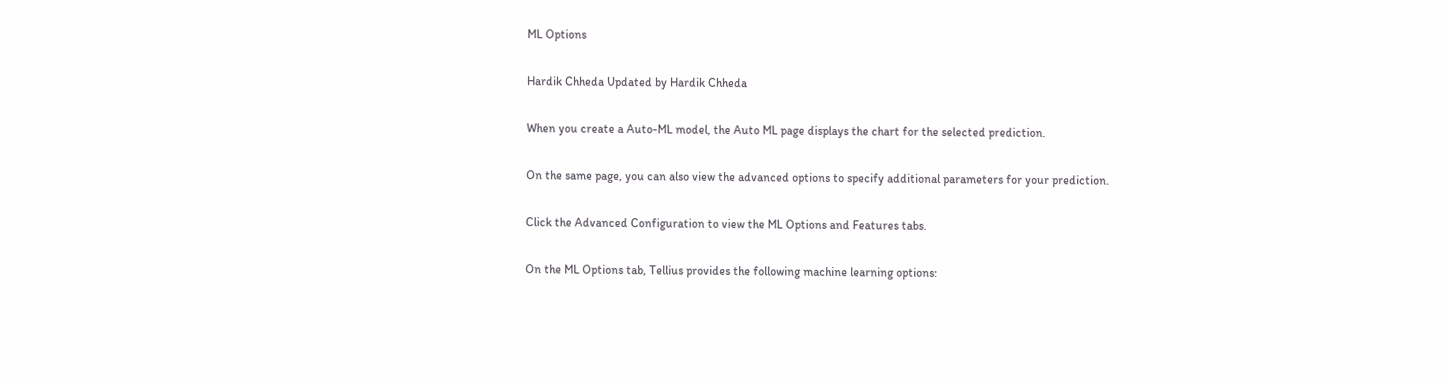ML Options

Hardik Chheda Updated by Hardik Chheda

When you create a Auto-ML model, the Auto ML page displays the chart for the selected prediction.

On the same page, you can also view the advanced options to specify additional parameters for your prediction.

Click the Advanced Configuration to view the ML Options and Features tabs.

On the ML Options tab, Tellius provides the following machine learning options: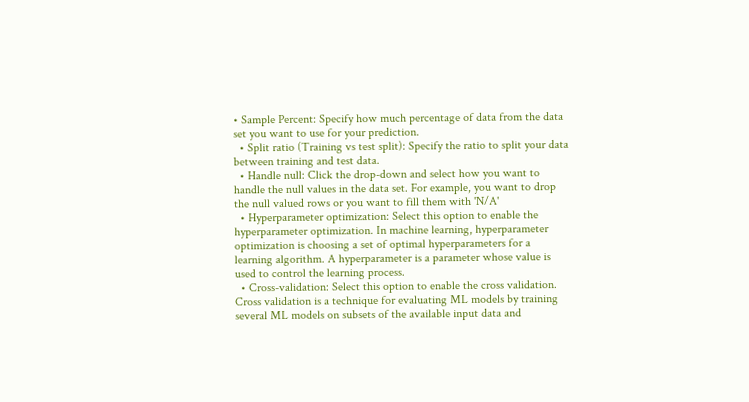• Sample Percent: Specify how much percentage of data from the data set you want to use for your prediction.
  • Split ratio (Training vs test split): Specify the ratio to split your data between training and test data.
  • Handle null: Click the drop-down and select how you want to handle the null values in the data set. For example, you want to drop the null valued rows or you want to fill them with 'N/A'
  • Hyperparameter optimization: Select this option to enable the hyperparameter optimization. In machine learning, hyperparameter optimization is choosing a set of optimal hyperparameters for a learning algorithm. A hyperparameter is a parameter whose value is used to control the learning process.
  • Cross-validation: Select this option to enable the cross validation. Cross validation is a technique for evaluating ML models by training several ML models on subsets of the available input data and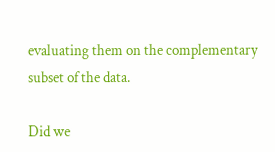evaluating them on the complementary subset of the data.

Did we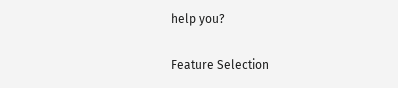help you?

Feature Selection